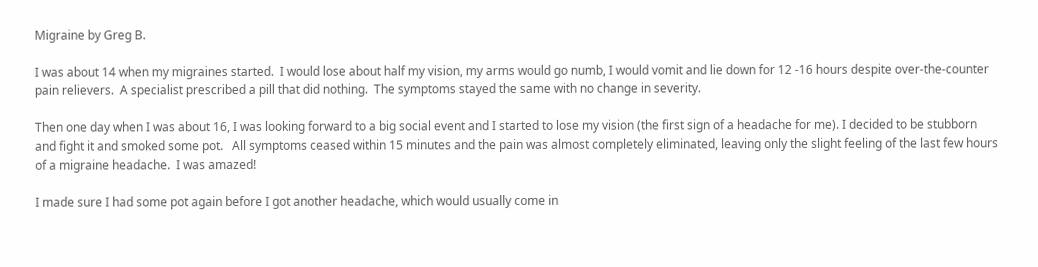Migraine by Greg B.

I was about 14 when my migraines started.  I would lose about half my vision, my arms would go numb, I would vomit and lie down for 12 -16 hours despite over-the-counter pain relievers.  A specialist prescribed a pill that did nothing.  The symptoms stayed the same with no change in severity.

Then one day when I was about 16, I was looking forward to a big social event and I started to lose my vision (the first sign of a headache for me). I decided to be stubborn and fight it and smoked some pot.   All symptoms ceased within 15 minutes and the pain was almost completely eliminated, leaving only the slight feeling of the last few hours of a migraine headache.  I was amazed!

I made sure I had some pot again before I got another headache, which would usually come in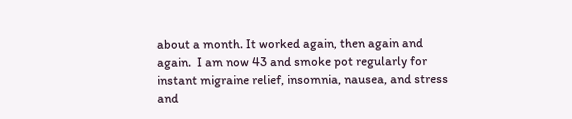about a month. It worked again, then again and again.  I am now 43 and smoke pot regularly for instant migraine relief, insomnia, nausea, and stress and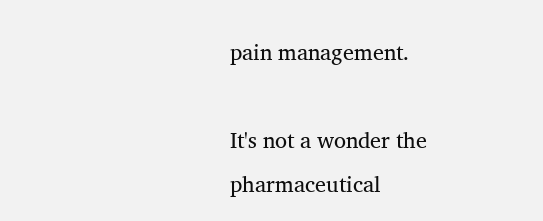pain management.

It's not a wonder the pharmaceutical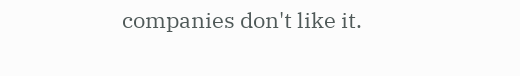companies don't like it.